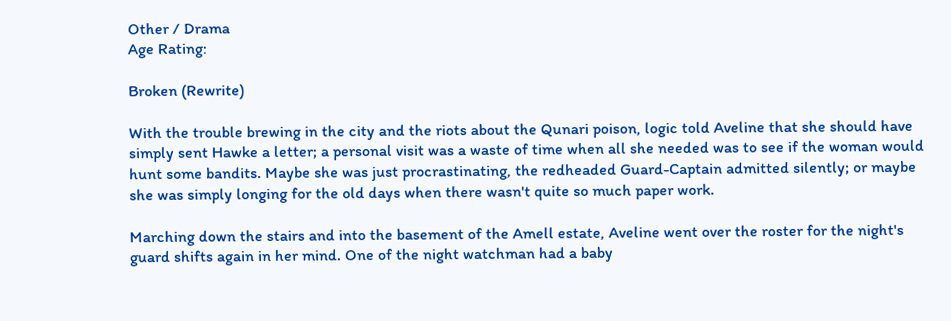Other / Drama
Age Rating:

Broken (Rewrite)

With the trouble brewing in the city and the riots about the Qunari poison, logic told Aveline that she should have simply sent Hawke a letter; a personal visit was a waste of time when all she needed was to see if the woman would hunt some bandits. Maybe she was just procrastinating, the redheaded Guard-Captain admitted silently; or maybe she was simply longing for the old days when there wasn't quite so much paper work.

Marching down the stairs and into the basement of the Amell estate, Aveline went over the roster for the night's guard shifts again in her mind. One of the night watchman had a baby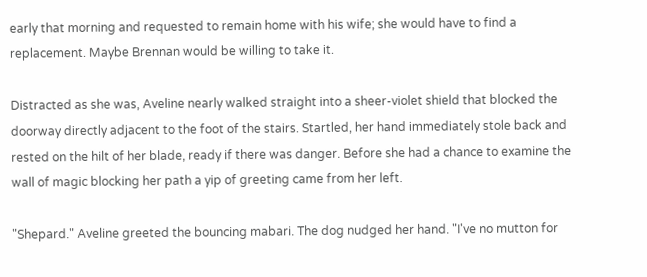early that morning and requested to remain home with his wife; she would have to find a replacement. Maybe Brennan would be willing to take it.

Distracted as she was, Aveline nearly walked straight into a sheer-violet shield that blocked the doorway directly adjacent to the foot of the stairs. Startled, her hand immediately stole back and rested on the hilt of her blade, ready if there was danger. Before she had a chance to examine the wall of magic blocking her path a yip of greeting came from her left.

"Shepard." Aveline greeted the bouncing mabari. The dog nudged her hand. "I've no mutton for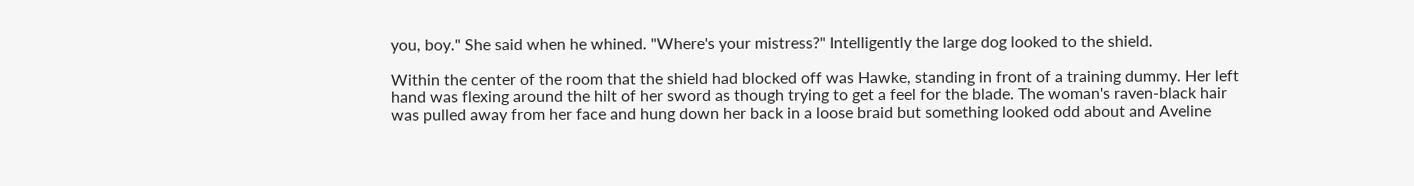you, boy." She said when he whined. "Where's your mistress?" Intelligently the large dog looked to the shield.

Within the center of the room that the shield had blocked off was Hawke, standing in front of a training dummy. Her left hand was flexing around the hilt of her sword as though trying to get a feel for the blade. The woman's raven-black hair was pulled away from her face and hung down her back in a loose braid but something looked odd about and Aveline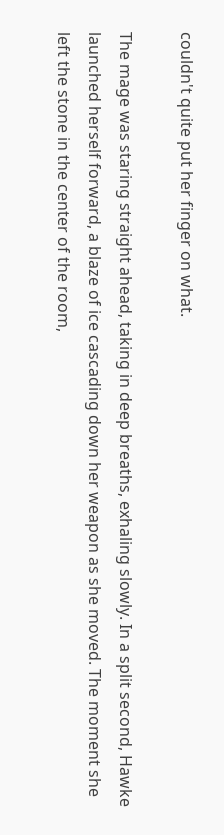couldn't quite put her finger on what.

The mage was staring straight ahead, taking in deep breaths, exhaling slowly. In a split second, Hawke launched herself forward, a blaze of ice cascading down her weapon as she moved. The moment she left the stone in the center of the room,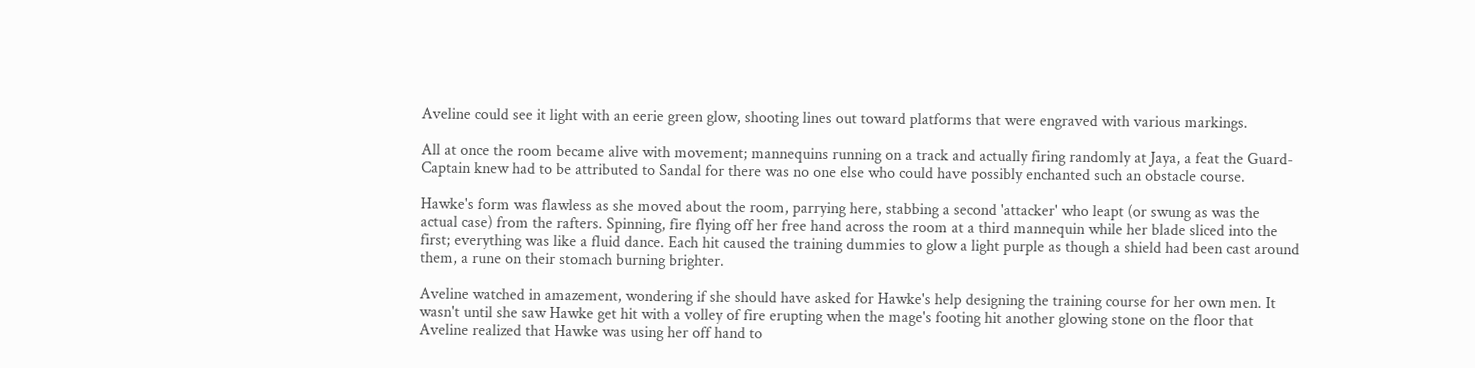Aveline could see it light with an eerie green glow, shooting lines out toward platforms that were engraved with various markings.

All at once the room became alive with movement; mannequins running on a track and actually firing randomly at Jaya, a feat the Guard-Captain knew had to be attributed to Sandal for there was no one else who could have possibly enchanted such an obstacle course.

Hawke's form was flawless as she moved about the room, parrying here, stabbing a second 'attacker' who leapt (or swung as was the actual case) from the rafters. Spinning, fire flying off her free hand across the room at a third mannequin while her blade sliced into the first; everything was like a fluid dance. Each hit caused the training dummies to glow a light purple as though a shield had been cast around them, a rune on their stomach burning brighter.

Aveline watched in amazement, wondering if she should have asked for Hawke's help designing the training course for her own men. It wasn't until she saw Hawke get hit with a volley of fire erupting when the mage's footing hit another glowing stone on the floor that Aveline realized that Hawke was using her off hand to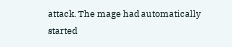attack. The mage had automatically started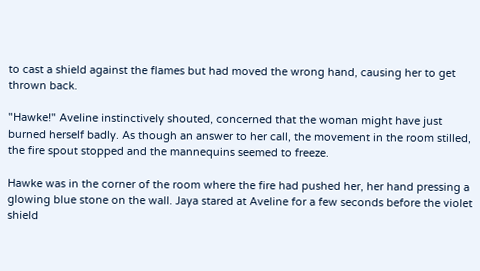to cast a shield against the flames but had moved the wrong hand, causing her to get thrown back.

"Hawke!" Aveline instinctively shouted, concerned that the woman might have just burned herself badly. As though an answer to her call, the movement in the room stilled, the fire spout stopped and the mannequins seemed to freeze.

Hawke was in the corner of the room where the fire had pushed her, her hand pressing a glowing blue stone on the wall. Jaya stared at Aveline for a few seconds before the violet shield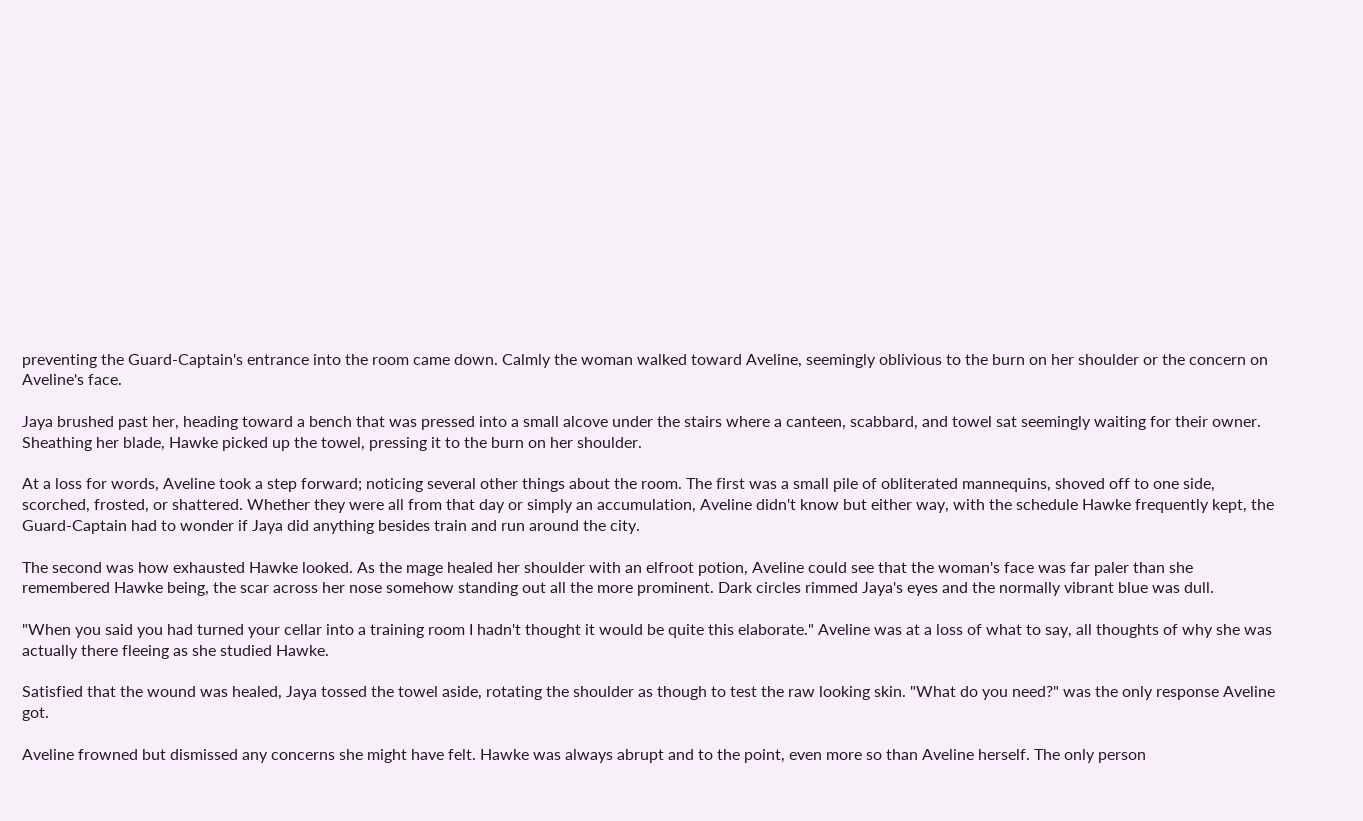preventing the Guard-Captain's entrance into the room came down. Calmly the woman walked toward Aveline, seemingly oblivious to the burn on her shoulder or the concern on Aveline's face.

Jaya brushed past her, heading toward a bench that was pressed into a small alcove under the stairs where a canteen, scabbard, and towel sat seemingly waiting for their owner. Sheathing her blade, Hawke picked up the towel, pressing it to the burn on her shoulder.

At a loss for words, Aveline took a step forward; noticing several other things about the room. The first was a small pile of obliterated mannequins, shoved off to one side, scorched, frosted, or shattered. Whether they were all from that day or simply an accumulation, Aveline didn't know but either way, with the schedule Hawke frequently kept, the Guard-Captain had to wonder if Jaya did anything besides train and run around the city.

The second was how exhausted Hawke looked. As the mage healed her shoulder with an elfroot potion, Aveline could see that the woman's face was far paler than she remembered Hawke being, the scar across her nose somehow standing out all the more prominent. Dark circles rimmed Jaya's eyes and the normally vibrant blue was dull.

"When you said you had turned your cellar into a training room I hadn't thought it would be quite this elaborate." Aveline was at a loss of what to say, all thoughts of why she was actually there fleeing as she studied Hawke.

Satisfied that the wound was healed, Jaya tossed the towel aside, rotating the shoulder as though to test the raw looking skin. "What do you need?" was the only response Aveline got.

Aveline frowned but dismissed any concerns she might have felt. Hawke was always abrupt and to the point, even more so than Aveline herself. The only person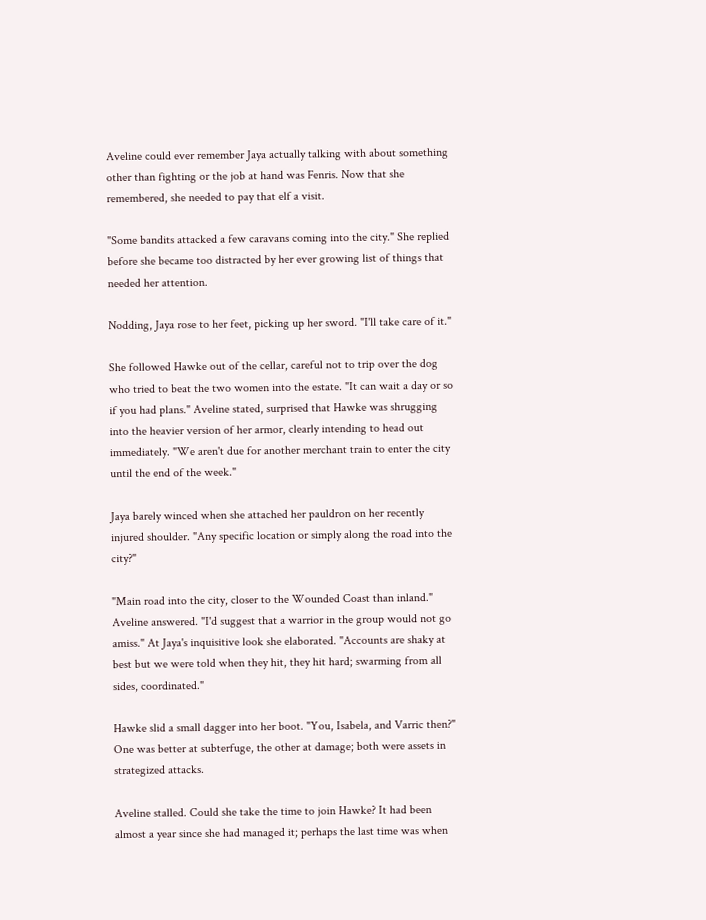Aveline could ever remember Jaya actually talking with about something other than fighting or the job at hand was Fenris. Now that she remembered, she needed to pay that elf a visit.

"Some bandits attacked a few caravans coming into the city." She replied before she became too distracted by her ever growing list of things that needed her attention.

Nodding, Jaya rose to her feet, picking up her sword. "I'll take care of it."

She followed Hawke out of the cellar, careful not to trip over the dog who tried to beat the two women into the estate. "It can wait a day or so if you had plans." Aveline stated, surprised that Hawke was shrugging into the heavier version of her armor, clearly intending to head out immediately. "We aren't due for another merchant train to enter the city until the end of the week."

Jaya barely winced when she attached her pauldron on her recently injured shoulder. "Any specific location or simply along the road into the city?"

"Main road into the city, closer to the Wounded Coast than inland." Aveline answered. "I'd suggest that a warrior in the group would not go amiss." At Jaya's inquisitive look she elaborated. "Accounts are shaky at best but we were told when they hit, they hit hard; swarming from all sides, coordinated."

Hawke slid a small dagger into her boot. "You, Isabela, and Varric then?" One was better at subterfuge, the other at damage; both were assets in strategized attacks.

Aveline stalled. Could she take the time to join Hawke? It had been almost a year since she had managed it; perhaps the last time was when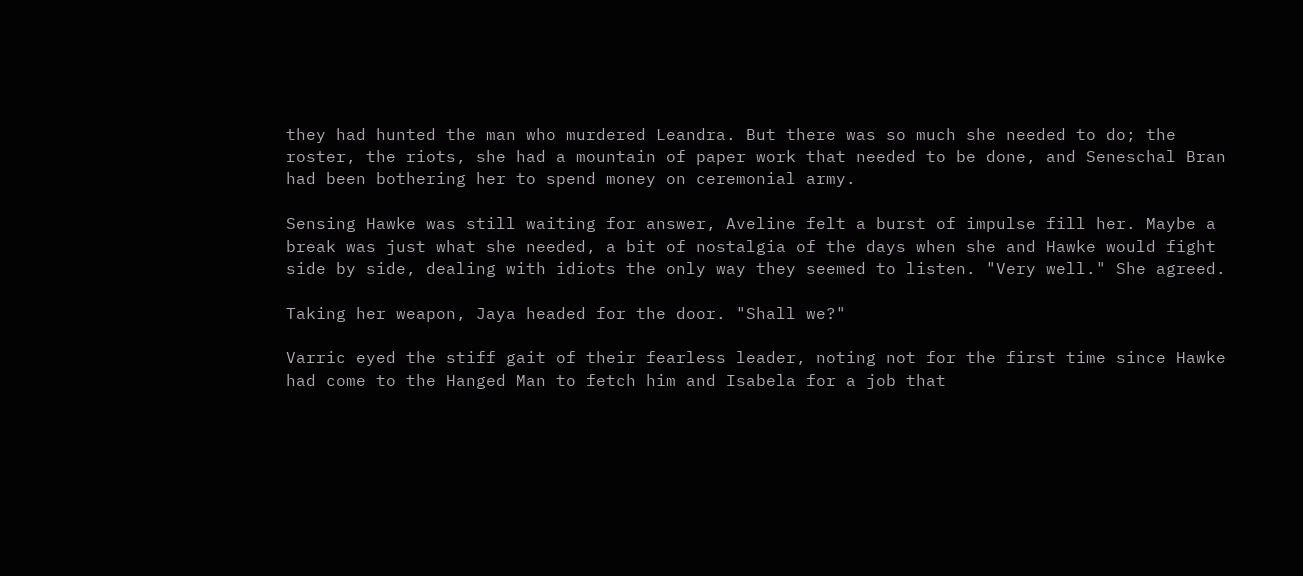they had hunted the man who murdered Leandra. But there was so much she needed to do; the roster, the riots, she had a mountain of paper work that needed to be done, and Seneschal Bran had been bothering her to spend money on ceremonial army.

Sensing Hawke was still waiting for answer, Aveline felt a burst of impulse fill her. Maybe a break was just what she needed, a bit of nostalgia of the days when she and Hawke would fight side by side, dealing with idiots the only way they seemed to listen. "Very well." She agreed.

Taking her weapon, Jaya headed for the door. "Shall we?"

Varric eyed the stiff gait of their fearless leader, noting not for the first time since Hawke had come to the Hanged Man to fetch him and Isabela for a job that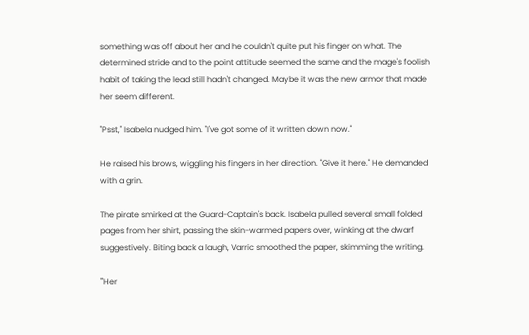something was off about her and he couldn't quite put his finger on what. The determined stride and to the point attitude seemed the same and the mage's foolish habit of taking the lead still hadn't changed. Maybe it was the new armor that made her seem different.

"Psst," Isabela nudged him. "I've got some of it written down now."

He raised his brows, wiggling his fingers in her direction. "Give it here." He demanded with a grin.

The pirate smirked at the Guard-Captain's back. Isabela pulled several small folded pages from her shirt, passing the skin-warmed papers over, winking at the dwarf suggestively. Biting back a laugh, Varric smoothed the paper, skimming the writing.

"'Her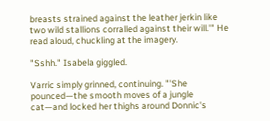breasts strained against the leather jerkin like two wild stallions corralled against their will.'" He read aloud, chuckling at the imagery.

"Sshh." Isabela giggled.

Varric simply grinned, continuing. "'She pounced—the smooth moves of a jungle cat—and locked her thighs around Donnic's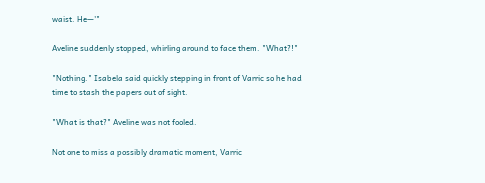waist. He—'"

Aveline suddenly stopped, whirling around to face them. "What?!"

"Nothing." Isabela said quickly stepping in front of Varric so he had time to stash the papers out of sight.

"What is that?" Aveline was not fooled.

Not one to miss a possibly dramatic moment, Varric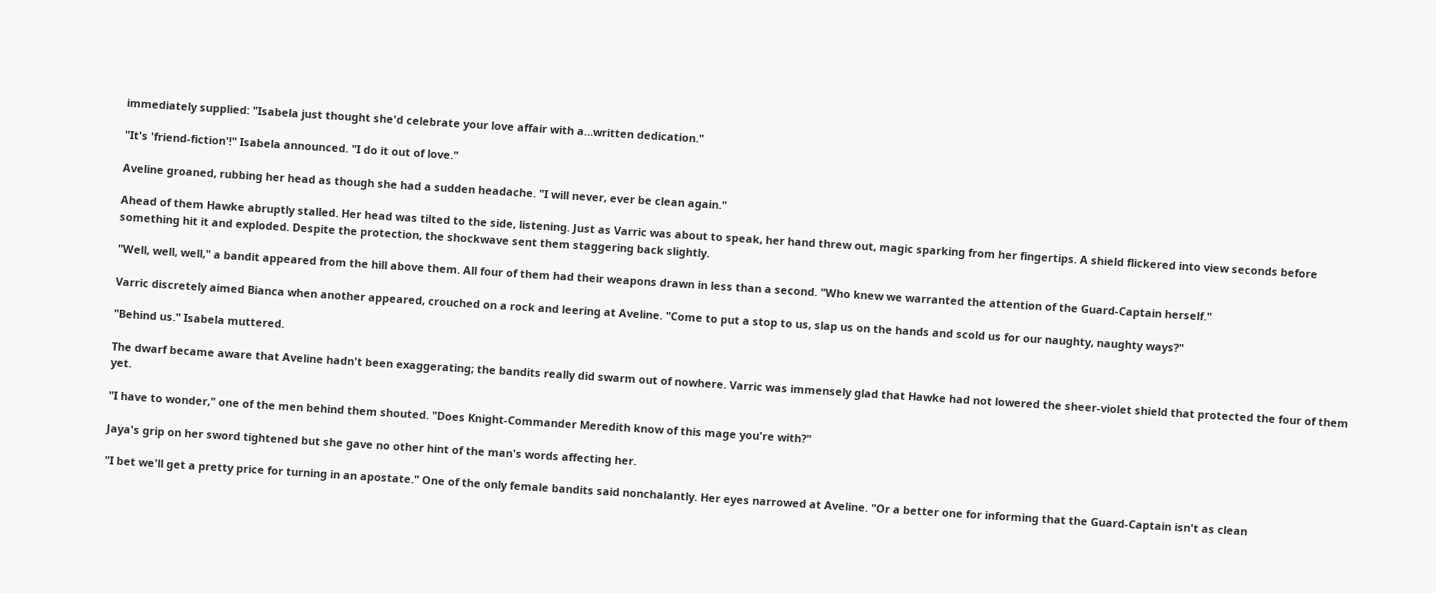immediately supplied: "Isabela just thought she'd celebrate your love affair with a…written dedication."

"It's 'friend-fiction'!" Isabela announced. "I do it out of love."

Aveline groaned, rubbing her head as though she had a sudden headache. "I will never, ever be clean again."

Ahead of them Hawke abruptly stalled. Her head was tilted to the side, listening. Just as Varric was about to speak, her hand threw out, magic sparking from her fingertips. A shield flickered into view seconds before something hit it and exploded. Despite the protection, the shockwave sent them staggering back slightly.

"Well, well, well," a bandit appeared from the hill above them. All four of them had their weapons drawn in less than a second. "Who knew we warranted the attention of the Guard-Captain herself."

Varric discretely aimed Bianca when another appeared, crouched on a rock and leering at Aveline. "Come to put a stop to us, slap us on the hands and scold us for our naughty, naughty ways?"

"Behind us." Isabela muttered.

The dwarf became aware that Aveline hadn't been exaggerating; the bandits really did swarm out of nowhere. Varric was immensely glad that Hawke had not lowered the sheer-violet shield that protected the four of them yet.

"I have to wonder," one of the men behind them shouted. "Does Knight-Commander Meredith know of this mage you're with?"

Jaya's grip on her sword tightened but she gave no other hint of the man's words affecting her.

"I bet we'll get a pretty price for turning in an apostate." One of the only female bandits said nonchalantly. Her eyes narrowed at Aveline. "Or a better one for informing that the Guard-Captain isn't as clean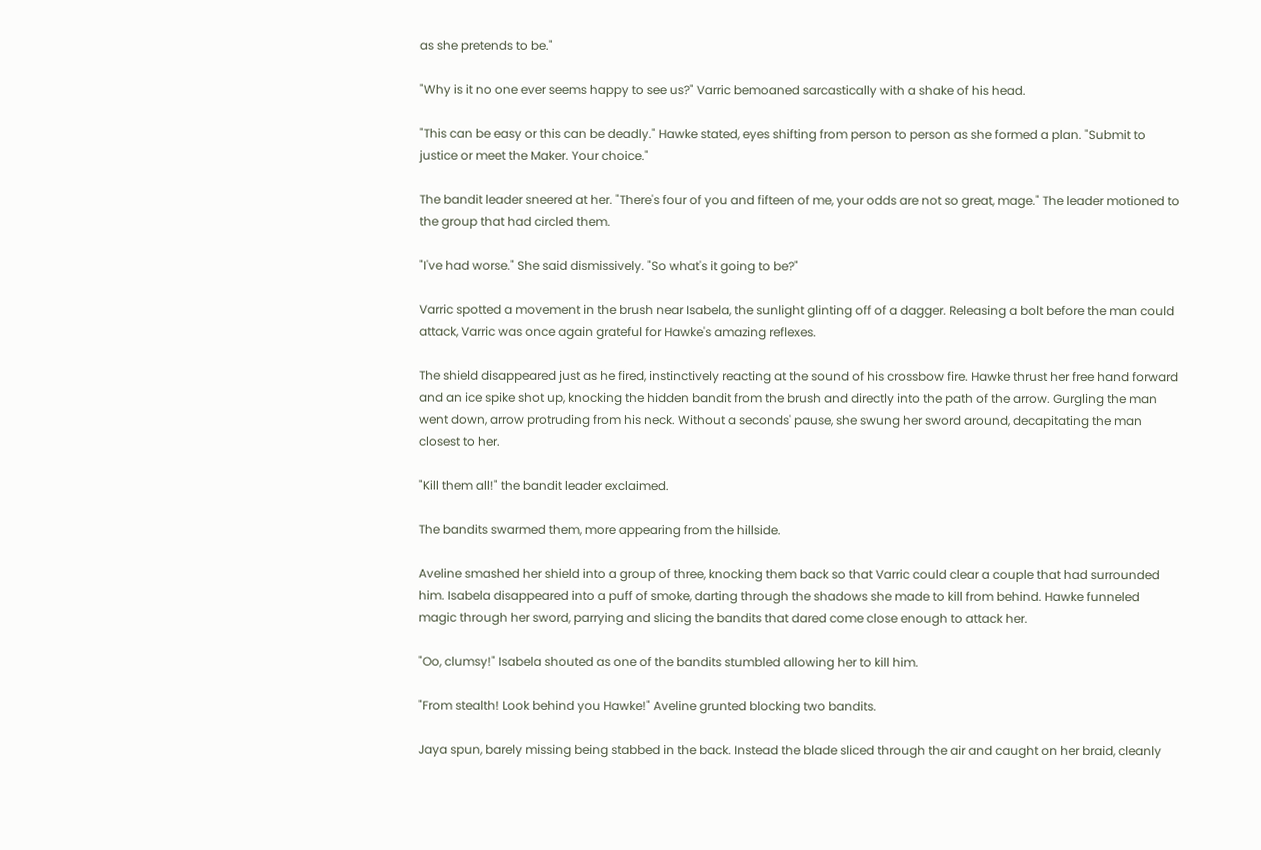as she pretends to be."

"Why is it no one ever seems happy to see us?" Varric bemoaned sarcastically with a shake of his head.

"This can be easy or this can be deadly." Hawke stated, eyes shifting from person to person as she formed a plan. "Submit to justice or meet the Maker. Your choice."

The bandit leader sneered at her. "There's four of you and fifteen of me, your odds are not so great, mage." The leader motioned to the group that had circled them.

"I've had worse." She said dismissively. "So what's it going to be?"

Varric spotted a movement in the brush near Isabela, the sunlight glinting off of a dagger. Releasing a bolt before the man could attack, Varric was once again grateful for Hawke's amazing reflexes.

The shield disappeared just as he fired, instinctively reacting at the sound of his crossbow fire. Hawke thrust her free hand forward and an ice spike shot up, knocking the hidden bandit from the brush and directly into the path of the arrow. Gurgling the man went down, arrow protruding from his neck. Without a seconds' pause, she swung her sword around, decapitating the man closest to her.

"Kill them all!" the bandit leader exclaimed.

The bandits swarmed them, more appearing from the hillside.

Aveline smashed her shield into a group of three, knocking them back so that Varric could clear a couple that had surrounded him. Isabela disappeared into a puff of smoke, darting through the shadows she made to kill from behind. Hawke funneled magic through her sword, parrying and slicing the bandits that dared come close enough to attack her.

"Oo, clumsy!" Isabela shouted as one of the bandits stumbled allowing her to kill him.

"From stealth! Look behind you Hawke!" Aveline grunted blocking two bandits.

Jaya spun, barely missing being stabbed in the back. Instead the blade sliced through the air and caught on her braid, cleanly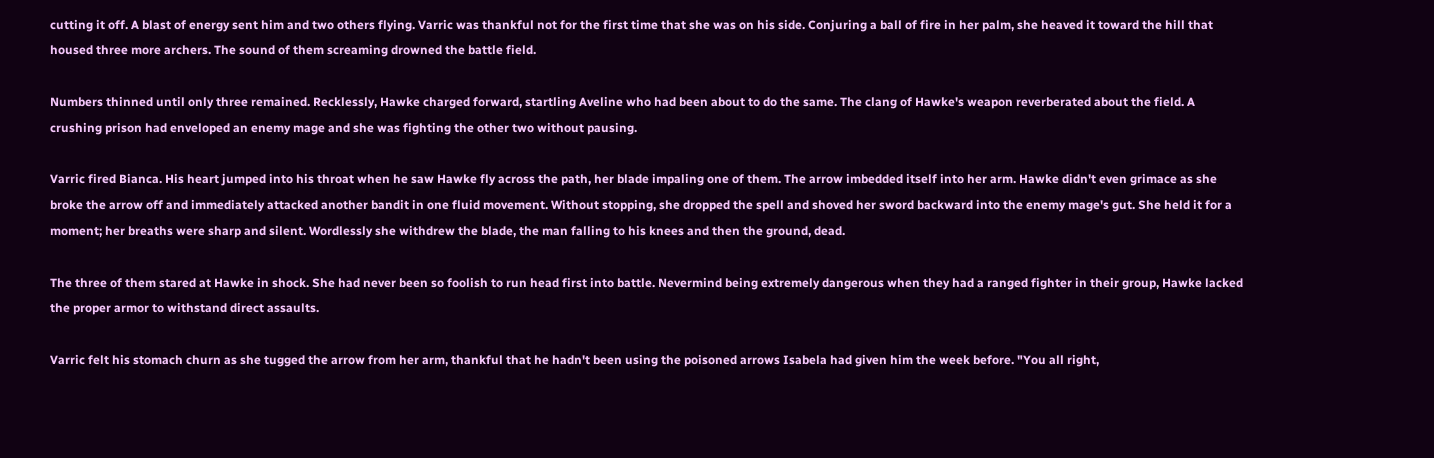cutting it off. A blast of energy sent him and two others flying. Varric was thankful not for the first time that she was on his side. Conjuring a ball of fire in her palm, she heaved it toward the hill that housed three more archers. The sound of them screaming drowned the battle field.

Numbers thinned until only three remained. Recklessly, Hawke charged forward, startling Aveline who had been about to do the same. The clang of Hawke's weapon reverberated about the field. A crushing prison had enveloped an enemy mage and she was fighting the other two without pausing.

Varric fired Bianca. His heart jumped into his throat when he saw Hawke fly across the path, her blade impaling one of them. The arrow imbedded itself into her arm. Hawke didn't even grimace as she broke the arrow off and immediately attacked another bandit in one fluid movement. Without stopping, she dropped the spell and shoved her sword backward into the enemy mage's gut. She held it for a moment; her breaths were sharp and silent. Wordlessly she withdrew the blade, the man falling to his knees and then the ground, dead.

The three of them stared at Hawke in shock. She had never been so foolish to run head first into battle. Nevermind being extremely dangerous when they had a ranged fighter in their group, Hawke lacked the proper armor to withstand direct assaults.

Varric felt his stomach churn as she tugged the arrow from her arm, thankful that he hadn't been using the poisoned arrows Isabela had given him the week before. "You all right,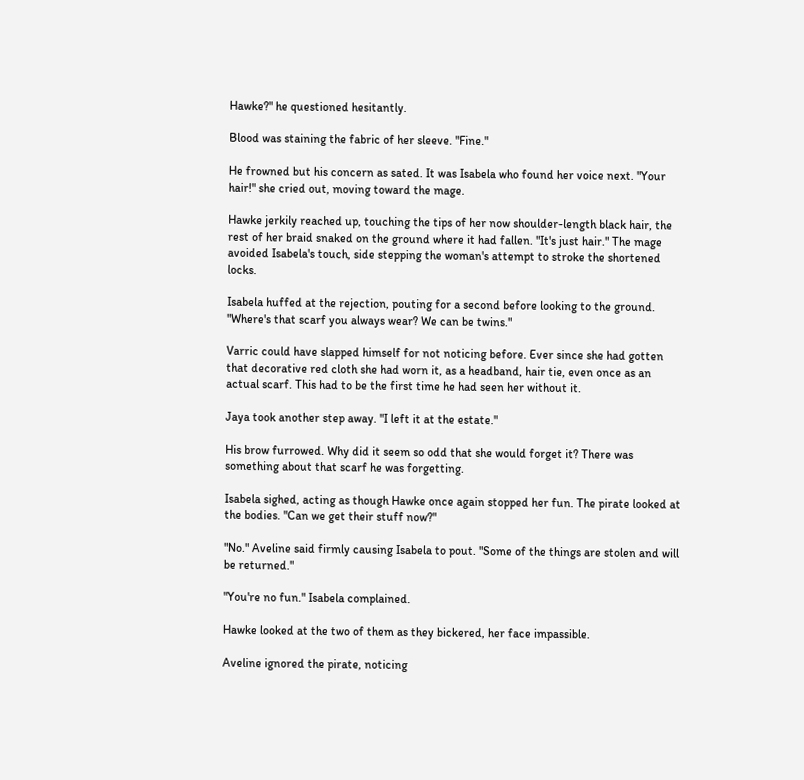Hawke?" he questioned hesitantly.

Blood was staining the fabric of her sleeve. "Fine."

He frowned but his concern as sated. It was Isabela who found her voice next. "Your hair!" she cried out, moving toward the mage.

Hawke jerkily reached up, touching the tips of her now shoulder-length black hair, the rest of her braid snaked on the ground where it had fallen. "It's just hair." The mage avoided Isabela's touch, side stepping the woman's attempt to stroke the shortened locks.

Isabela huffed at the rejection, pouting for a second before looking to the ground. "Where's that scarf you always wear? We can be twins."

Varric could have slapped himself for not noticing before. Ever since she had gotten that decorative red cloth she had worn it, as a headband, hair tie, even once as an actual scarf. This had to be the first time he had seen her without it.

Jaya took another step away. "I left it at the estate."

His brow furrowed. Why did it seem so odd that she would forget it? There was something about that scarf he was forgetting.

Isabela sighed, acting as though Hawke once again stopped her fun. The pirate looked at the bodies. "Can we get their stuff now?"

"No." Aveline said firmly causing Isabela to pout. "Some of the things are stolen and will be returned."

"You're no fun." Isabela complained.

Hawke looked at the two of them as they bickered, her face impassible.

Aveline ignored the pirate, noticing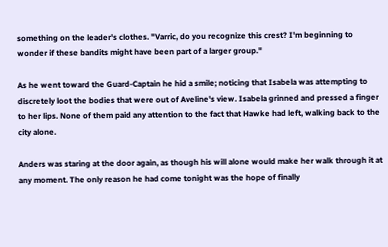something on the leader's clothes. "Varric, do you recognize this crest? I'm beginning to wonder if these bandits might have been part of a larger group."

As he went toward the Guard-Captain he hid a smile; noticing that Isabela was attempting to discretely loot the bodies that were out of Aveline's view. Isabela grinned and pressed a finger to her lips. None of them paid any attention to the fact that Hawke had left, walking back to the city alone.

Anders was staring at the door again, as though his will alone would make her walk through it at any moment. The only reason he had come tonight was the hope of finally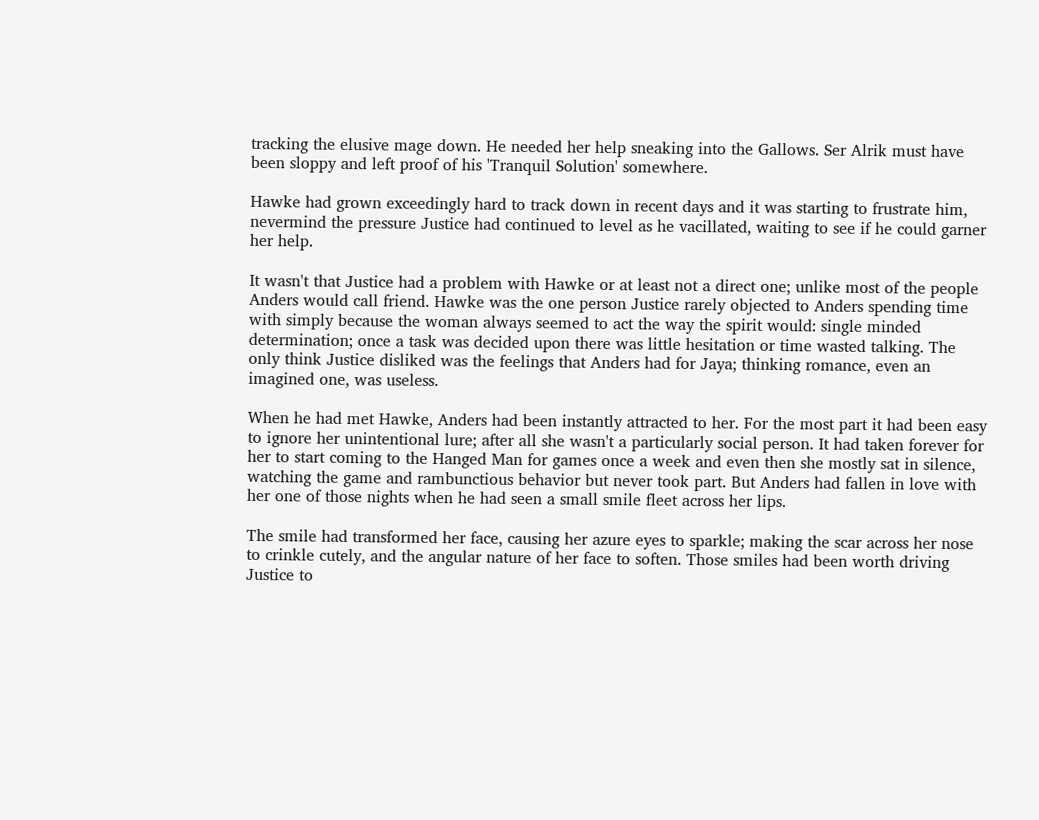tracking the elusive mage down. He needed her help sneaking into the Gallows. Ser Alrik must have been sloppy and left proof of his 'Tranquil Solution' somewhere.

Hawke had grown exceedingly hard to track down in recent days and it was starting to frustrate him, nevermind the pressure Justice had continued to level as he vacillated, waiting to see if he could garner her help.

It wasn't that Justice had a problem with Hawke or at least not a direct one; unlike most of the people Anders would call friend. Hawke was the one person Justice rarely objected to Anders spending time with simply because the woman always seemed to act the way the spirit would: single minded determination; once a task was decided upon there was little hesitation or time wasted talking. The only think Justice disliked was the feelings that Anders had for Jaya; thinking romance, even an imagined one, was useless.

When he had met Hawke, Anders had been instantly attracted to her. For the most part it had been easy to ignore her unintentional lure; after all she wasn't a particularly social person. It had taken forever for her to start coming to the Hanged Man for games once a week and even then she mostly sat in silence, watching the game and rambunctious behavior but never took part. But Anders had fallen in love with her one of those nights when he had seen a small smile fleet across her lips.

The smile had transformed her face, causing her azure eyes to sparkle; making the scar across her nose to crinkle cutely, and the angular nature of her face to soften. Those smiles had been worth driving Justice to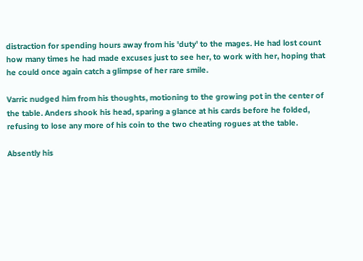distraction for spending hours away from his 'duty' to the mages. He had lost count how many times he had made excuses just to see her, to work with her, hoping that he could once again catch a glimpse of her rare smile.

Varric nudged him from his thoughts, motioning to the growing pot in the center of the table. Anders shook his head, sparing a glance at his cards before he folded, refusing to lose any more of his coin to the two cheating rogues at the table.

Absently his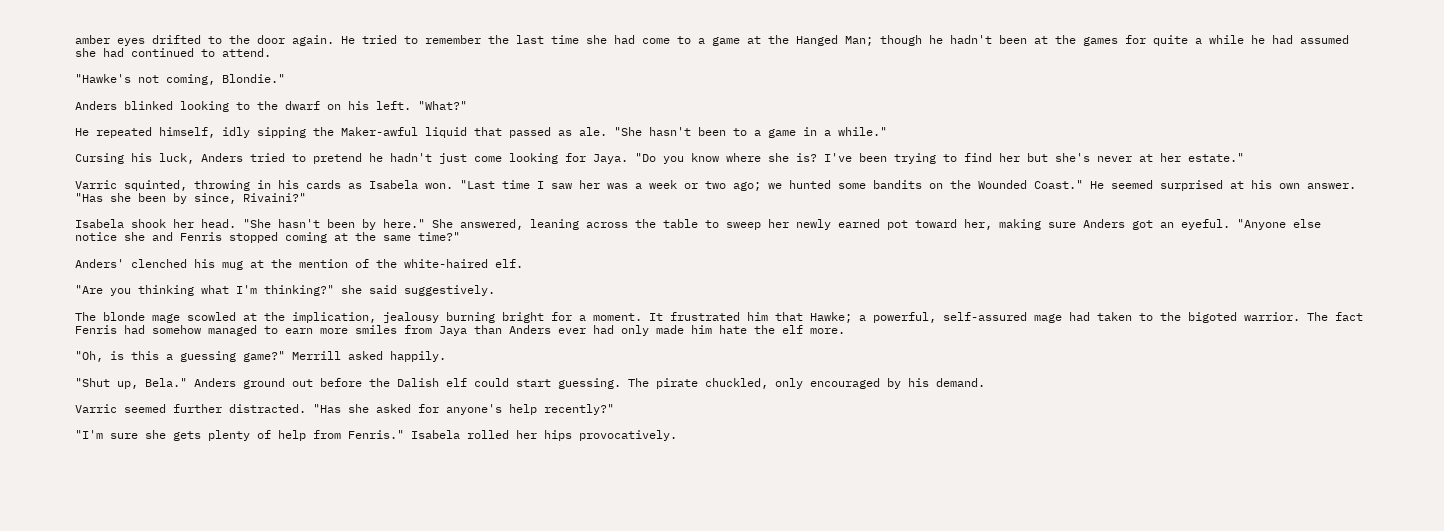amber eyes drifted to the door again. He tried to remember the last time she had come to a game at the Hanged Man; though he hadn't been at the games for quite a while he had assumed she had continued to attend.

"Hawke's not coming, Blondie."

Anders blinked looking to the dwarf on his left. "What?"

He repeated himself, idly sipping the Maker-awful liquid that passed as ale. "She hasn't been to a game in a while."

Cursing his luck, Anders tried to pretend he hadn't just come looking for Jaya. "Do you know where she is? I've been trying to find her but she's never at her estate."

Varric squinted, throwing in his cards as Isabela won. "Last time I saw her was a week or two ago; we hunted some bandits on the Wounded Coast." He seemed surprised at his own answer. "Has she been by since, Rivaini?"

Isabela shook her head. "She hasn't been by here." She answered, leaning across the table to sweep her newly earned pot toward her, making sure Anders got an eyeful. "Anyone else notice she and Fenris stopped coming at the same time?"

Anders' clenched his mug at the mention of the white-haired elf.

"Are you thinking what I'm thinking?" she said suggestively.

The blonde mage scowled at the implication, jealousy burning bright for a moment. It frustrated him that Hawke; a powerful, self-assured mage had taken to the bigoted warrior. The fact Fenris had somehow managed to earn more smiles from Jaya than Anders ever had only made him hate the elf more.

"Oh, is this a guessing game?" Merrill asked happily.

"Shut up, Bela." Anders ground out before the Dalish elf could start guessing. The pirate chuckled, only encouraged by his demand.

Varric seemed further distracted. "Has she asked for anyone's help recently?"

"I'm sure she gets plenty of help from Fenris." Isabela rolled her hips provocatively.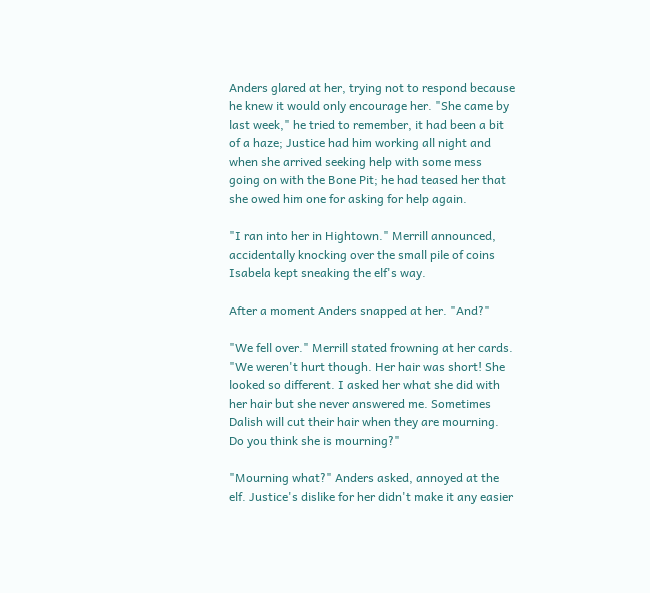Anders glared at her, trying not to respond because he knew it would only encourage her. "She came by last week," he tried to remember, it had been a bit of a haze; Justice had him working all night and when she arrived seeking help with some mess going on with the Bone Pit; he had teased her that she owed him one for asking for help again.

"I ran into her in Hightown." Merrill announced, accidentally knocking over the small pile of coins Isabela kept sneaking the elf's way.

After a moment Anders snapped at her. "And?"

"We fell over." Merrill stated frowning at her cards. "We weren't hurt though. Her hair was short! She looked so different. I asked her what she did with her hair but she never answered me. Sometimes Dalish will cut their hair when they are mourning. Do you think she is mourning?"

"Mourning what?" Anders asked, annoyed at the elf. Justice's dislike for her didn't make it any easier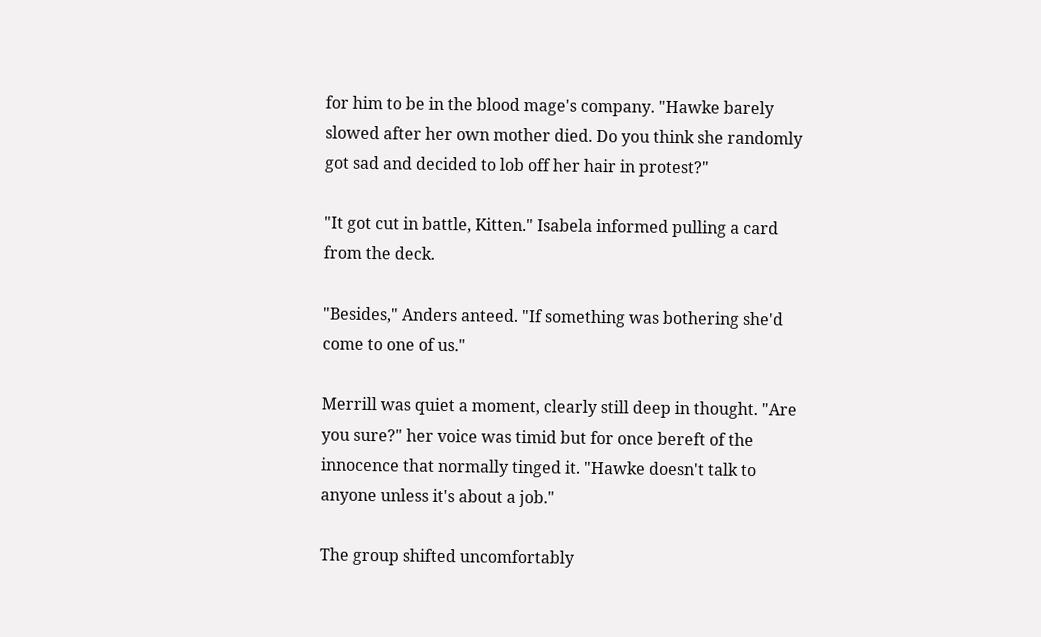for him to be in the blood mage's company. "Hawke barely slowed after her own mother died. Do you think she randomly got sad and decided to lob off her hair in protest?"

"It got cut in battle, Kitten." Isabela informed pulling a card from the deck.

"Besides," Anders anteed. "If something was bothering she'd come to one of us."

Merrill was quiet a moment, clearly still deep in thought. "Are you sure?" her voice was timid but for once bereft of the innocence that normally tinged it. "Hawke doesn't talk to anyone unless it's about a job."

The group shifted uncomfortably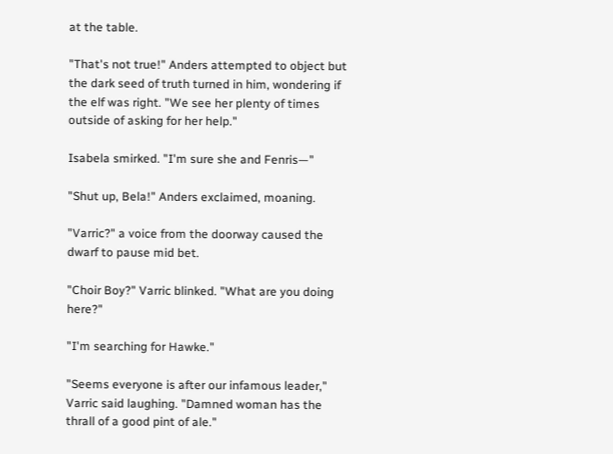at the table.

"That's not true!" Anders attempted to object but the dark seed of truth turned in him, wondering if the elf was right. "We see her plenty of times outside of asking for her help."

Isabela smirked. "I'm sure she and Fenris—"

"Shut up, Bela!" Anders exclaimed, moaning.

"Varric?" a voice from the doorway caused the dwarf to pause mid bet.

"Choir Boy?" Varric blinked. "What are you doing here?"

"I'm searching for Hawke."

"Seems everyone is after our infamous leader," Varric said laughing. "Damned woman has the thrall of a good pint of ale."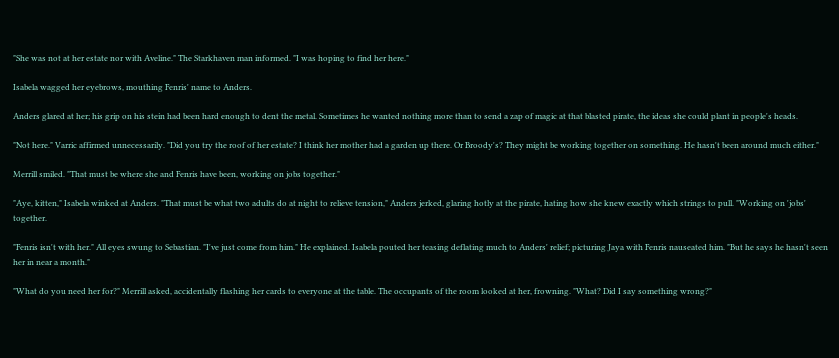"She was not at her estate nor with Aveline." The Starkhaven man informed. "I was hoping to find her here."

Isabela wagged her eyebrows, mouthing Fenris' name to Anders.

Anders glared at her; his grip on his stein had been hard enough to dent the metal. Sometimes he wanted nothing more than to send a zap of magic at that blasted pirate, the ideas she could plant in people's heads.

"Not here." Varric affirmed unnecessarily. "Did you try the roof of her estate? I think her mother had a garden up there. Or Broody's? They might be working together on something. He hasn't been around much either."

Merrill smiled. "That must be where she and Fenris have been, working on jobs together."

"Aye, kitten," Isabela winked at Anders. "That must be what two adults do at night to relieve tension," Anders jerked, glaring hotly at the pirate, hating how she knew exactly which strings to pull. "Working on 'jobs' together.

"Fenris isn't with her." All eyes swung to Sebastian. "I've just come from him." He explained. Isabela pouted her teasing deflating much to Anders' relief; picturing Jaya with Fenris nauseated him. "But he says he hasn't seen her in near a month."

"What do you need her for?" Merrill asked, accidentally flashing her cards to everyone at the table. The occupants of the room looked at her, frowning. "What? Did I say something wrong?"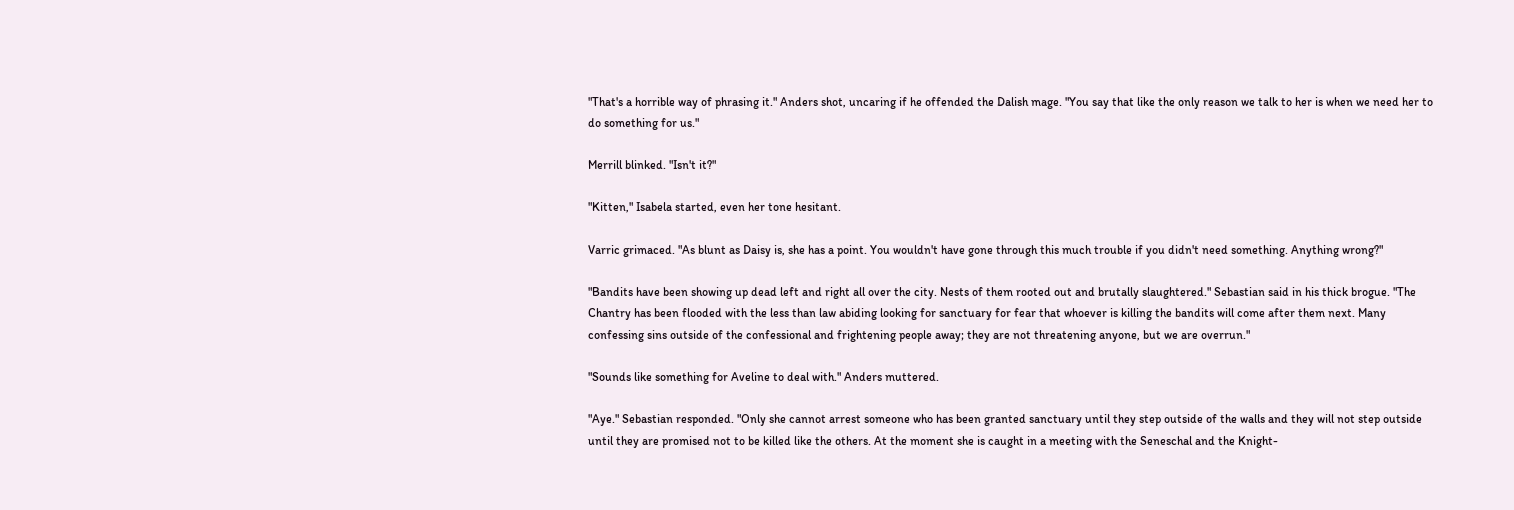"That's a horrible way of phrasing it." Anders shot, uncaring if he offended the Dalish mage. "You say that like the only reason we talk to her is when we need her to do something for us."

Merrill blinked. "Isn't it?"

"Kitten," Isabela started, even her tone hesitant.

Varric grimaced. "As blunt as Daisy is, she has a point. You wouldn't have gone through this much trouble if you didn't need something. Anything wrong?"

"Bandits have been showing up dead left and right all over the city. Nests of them rooted out and brutally slaughtered." Sebastian said in his thick brogue. "The Chantry has been flooded with the less than law abiding looking for sanctuary for fear that whoever is killing the bandits will come after them next. Many confessing sins outside of the confessional and frightening people away; they are not threatening anyone, but we are overrun."

"Sounds like something for Aveline to deal with." Anders muttered.

"Aye." Sebastian responded. "Only she cannot arrest someone who has been granted sanctuary until they step outside of the walls and they will not step outside until they are promised not to be killed like the others. At the moment she is caught in a meeting with the Seneschal and the Knight-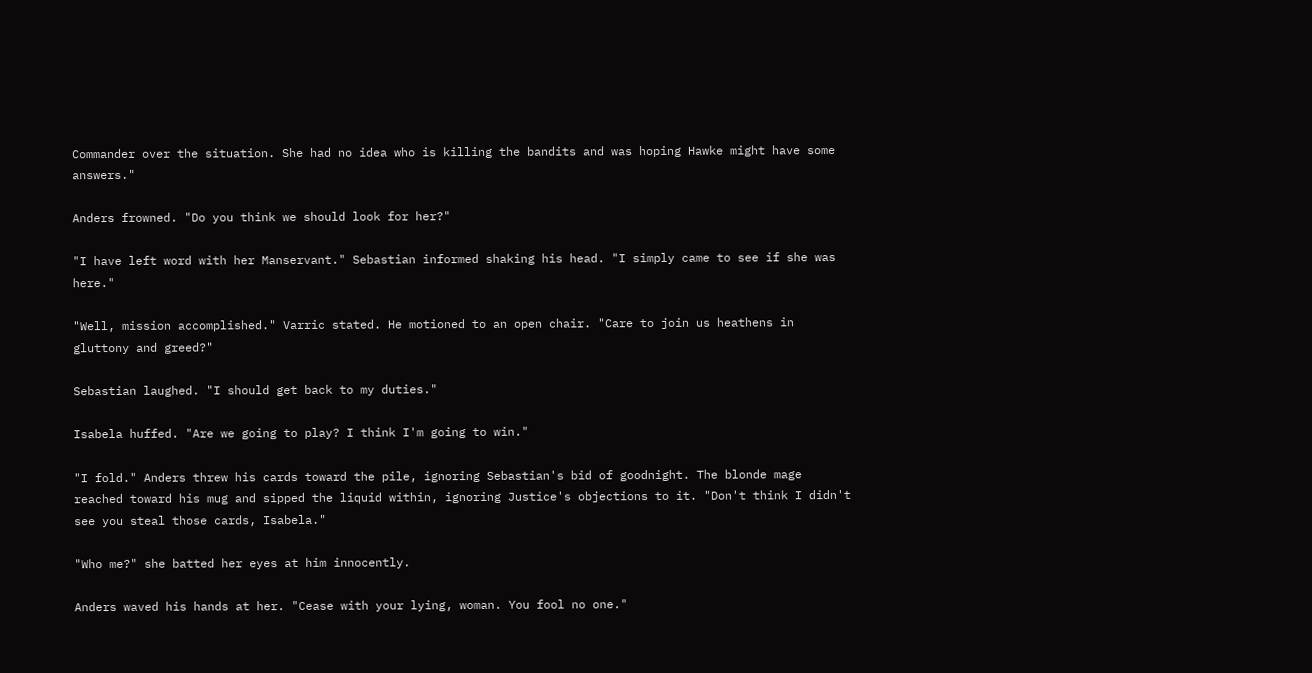Commander over the situation. She had no idea who is killing the bandits and was hoping Hawke might have some answers."

Anders frowned. "Do you think we should look for her?"

"I have left word with her Manservant." Sebastian informed shaking his head. "I simply came to see if she was here."

"Well, mission accomplished." Varric stated. He motioned to an open chair. "Care to join us heathens in gluttony and greed?"

Sebastian laughed. "I should get back to my duties."

Isabela huffed. "Are we going to play? I think I'm going to win."

"I fold." Anders threw his cards toward the pile, ignoring Sebastian's bid of goodnight. The blonde mage reached toward his mug and sipped the liquid within, ignoring Justice's objections to it. "Don't think I didn't see you steal those cards, Isabela."

"Who me?" she batted her eyes at him innocently.

Anders waved his hands at her. "Cease with your lying, woman. You fool no one."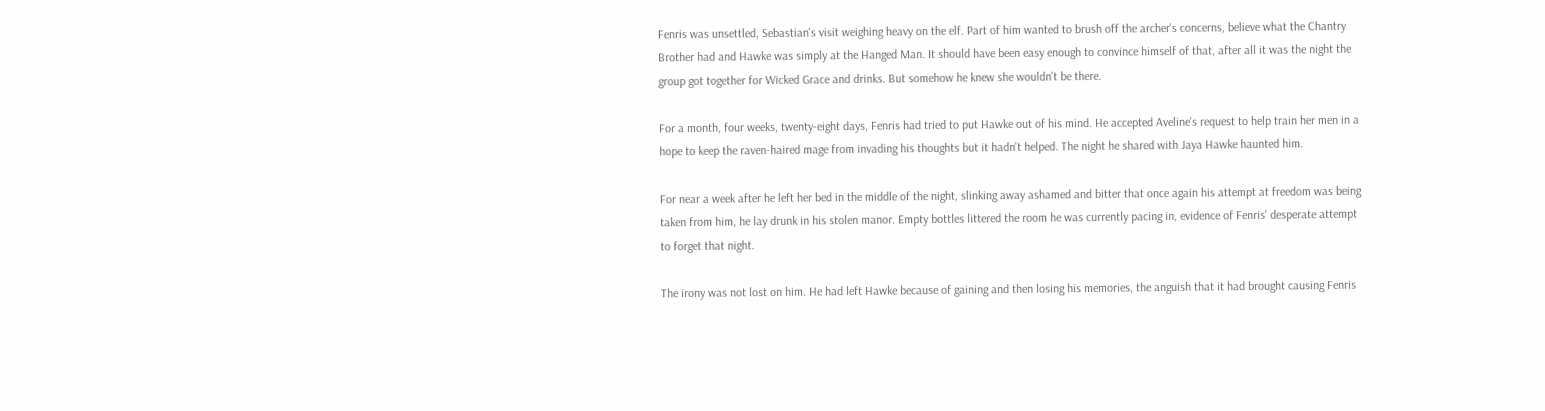Fenris was unsettled, Sebastian's visit weighing heavy on the elf. Part of him wanted to brush off the archer's concerns, believe what the Chantry Brother had and Hawke was simply at the Hanged Man. It should have been easy enough to convince himself of that, after all it was the night the group got together for Wicked Grace and drinks. But somehow he knew she wouldn't be there.

For a month, four weeks, twenty-eight days, Fenris had tried to put Hawke out of his mind. He accepted Aveline's request to help train her men in a hope to keep the raven-haired mage from invading his thoughts but it hadn't helped. The night he shared with Jaya Hawke haunted him.

For near a week after he left her bed in the middle of the night, slinking away ashamed and bitter that once again his attempt at freedom was being taken from him, he lay drunk in his stolen manor. Empty bottles littered the room he was currently pacing in, evidence of Fenris' desperate attempt to forget that night.

The irony was not lost on him. He had left Hawke because of gaining and then losing his memories, the anguish that it had brought causing Fenris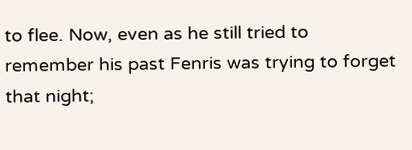to flee. Now, even as he still tried to remember his past Fenris was trying to forget that night;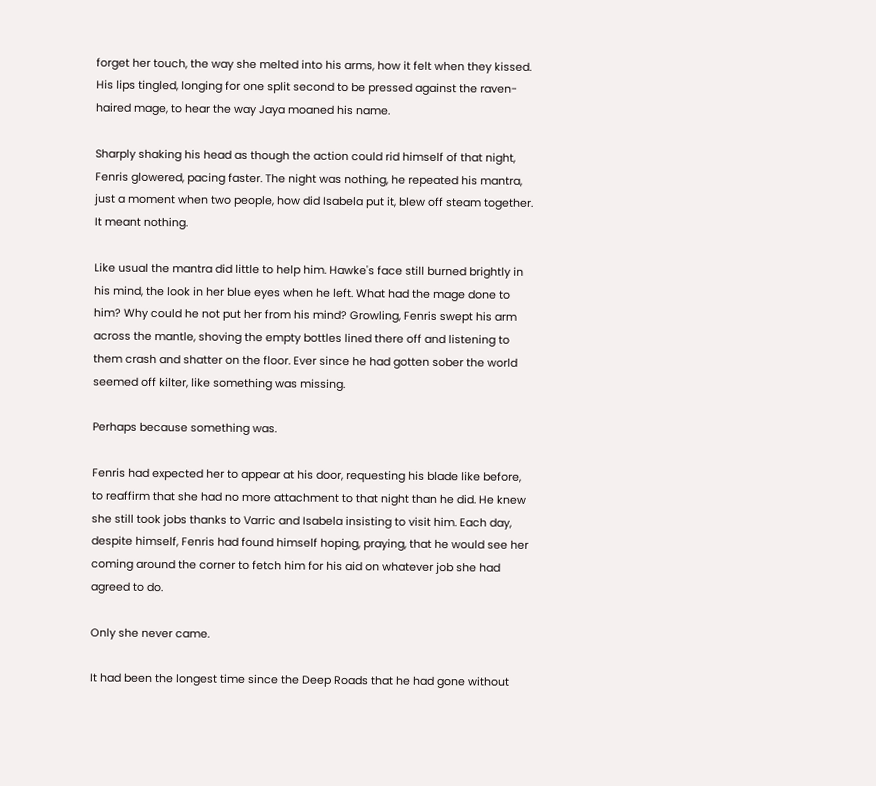forget her touch, the way she melted into his arms, how it felt when they kissed. His lips tingled, longing for one split second to be pressed against the raven-haired mage, to hear the way Jaya moaned his name.

Sharply shaking his head as though the action could rid himself of that night, Fenris glowered, pacing faster. The night was nothing, he repeated his mantra, just a moment when two people, how did Isabela put it, blew off steam together. It meant nothing.

Like usual the mantra did little to help him. Hawke's face still burned brightly in his mind, the look in her blue eyes when he left. What had the mage done to him? Why could he not put her from his mind? Growling, Fenris swept his arm across the mantle, shoving the empty bottles lined there off and listening to them crash and shatter on the floor. Ever since he had gotten sober the world seemed off kilter, like something was missing.

Perhaps because something was.

Fenris had expected her to appear at his door, requesting his blade like before, to reaffirm that she had no more attachment to that night than he did. He knew she still took jobs thanks to Varric and Isabela insisting to visit him. Each day, despite himself, Fenris had found himself hoping, praying, that he would see her coming around the corner to fetch him for his aid on whatever job she had agreed to do.

Only she never came.

It had been the longest time since the Deep Roads that he had gone without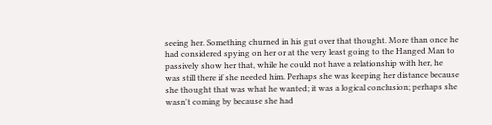seeing her. Something churned in his gut over that thought. More than once he had considered spying on her or at the very least going to the Hanged Man to passively show her that, while he could not have a relationship with her, he was still there if she needed him. Perhaps she was keeping her distance because she thought that was what he wanted; it was a logical conclusion; perhaps she wasn't coming by because she had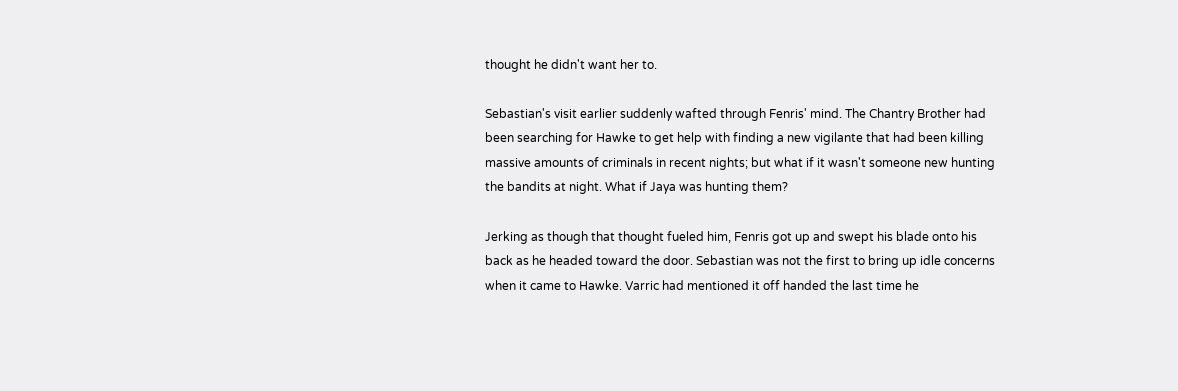thought he didn't want her to.

Sebastian's visit earlier suddenly wafted through Fenris' mind. The Chantry Brother had been searching for Hawke to get help with finding a new vigilante that had been killing massive amounts of criminals in recent nights; but what if it wasn't someone new hunting the bandits at night. What if Jaya was hunting them?

Jerking as though that thought fueled him, Fenris got up and swept his blade onto his back as he headed toward the door. Sebastian was not the first to bring up idle concerns when it came to Hawke. Varric had mentioned it off handed the last time he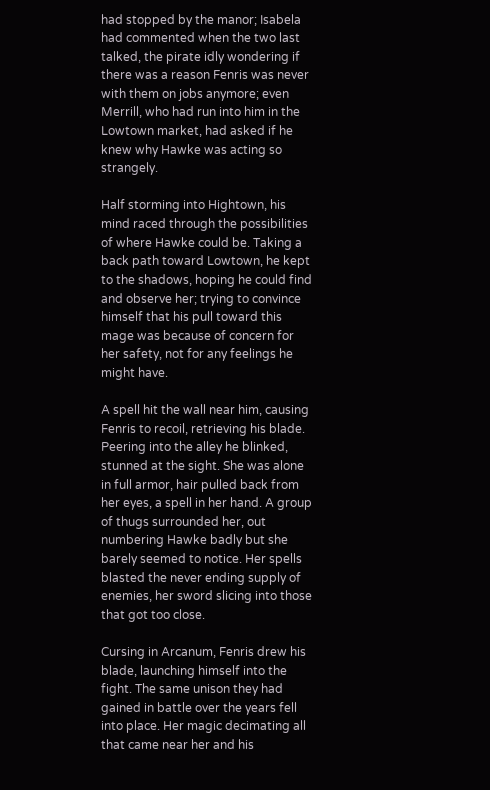had stopped by the manor; Isabela had commented when the two last talked, the pirate idly wondering if there was a reason Fenris was never with them on jobs anymore; even Merrill, who had run into him in the Lowtown market, had asked if he knew why Hawke was acting so strangely.

Half storming into Hightown, his mind raced through the possibilities of where Hawke could be. Taking a back path toward Lowtown, he kept to the shadows, hoping he could find and observe her; trying to convince himself that his pull toward this mage was because of concern for her safety, not for any feelings he might have.

A spell hit the wall near him, causing Fenris to recoil, retrieving his blade. Peering into the alley he blinked, stunned at the sight. She was alone in full armor, hair pulled back from her eyes, a spell in her hand. A group of thugs surrounded her, out numbering Hawke badly but she barely seemed to notice. Her spells blasted the never ending supply of enemies, her sword slicing into those that got too close.

Cursing in Arcanum, Fenris drew his blade, launching himself into the fight. The same unison they had gained in battle over the years fell into place. Her magic decimating all that came near her and his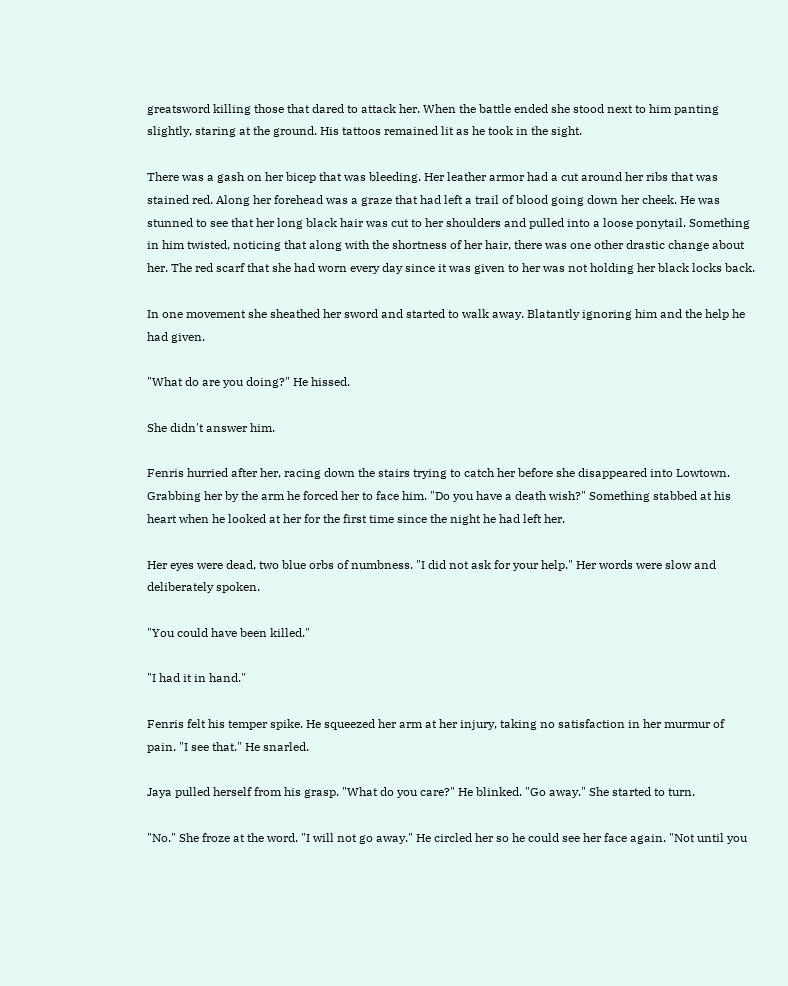greatsword killing those that dared to attack her. When the battle ended she stood next to him panting slightly, staring at the ground. His tattoos remained lit as he took in the sight.

There was a gash on her bicep that was bleeding. Her leather armor had a cut around her ribs that was stained red. Along her forehead was a graze that had left a trail of blood going down her cheek. He was stunned to see that her long black hair was cut to her shoulders and pulled into a loose ponytail. Something in him twisted, noticing that along with the shortness of her hair, there was one other drastic change about her. The red scarf that she had worn every day since it was given to her was not holding her black locks back.

In one movement she sheathed her sword and started to walk away. Blatantly ignoring him and the help he had given.

"What do are you doing?" He hissed.

She didn't answer him.

Fenris hurried after her, racing down the stairs trying to catch her before she disappeared into Lowtown. Grabbing her by the arm he forced her to face him. "Do you have a death wish?" Something stabbed at his heart when he looked at her for the first time since the night he had left her.

Her eyes were dead, two blue orbs of numbness. "I did not ask for your help." Her words were slow and deliberately spoken.

"You could have been killed."

"I had it in hand."

Fenris felt his temper spike. He squeezed her arm at her injury, taking no satisfaction in her murmur of pain. "I see that." He snarled.

Jaya pulled herself from his grasp. "What do you care?" He blinked. "Go away." She started to turn.

"No." She froze at the word. "I will not go away." He circled her so he could see her face again. "Not until you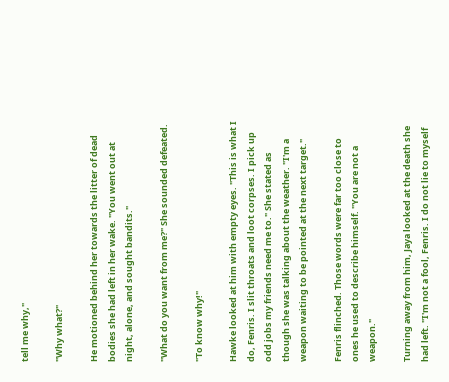tell me why,"

"Why what?"

He motioned behind her towards the litter of dead bodies she had left in her wake. "You went out at night, alone, and sought bandits."

"What do you want from me?" She sounded defeated.

"To know why!"

Hawke looked at him with empty eyes. "This is what I do, Fenris. I slit throats and loot corpses. I pick up odd jobs my friends need me to." She stated as though she was talking about the weather. "I'm a weapon waiting to be pointed at the next target."

Fenris flinched. Those words were far too close to ones he used to describe himself. "You are not a weapon."

Turning away from him, Jaya looked at the death she had left. "I'm not a fool, Fenris. I do not lie to myself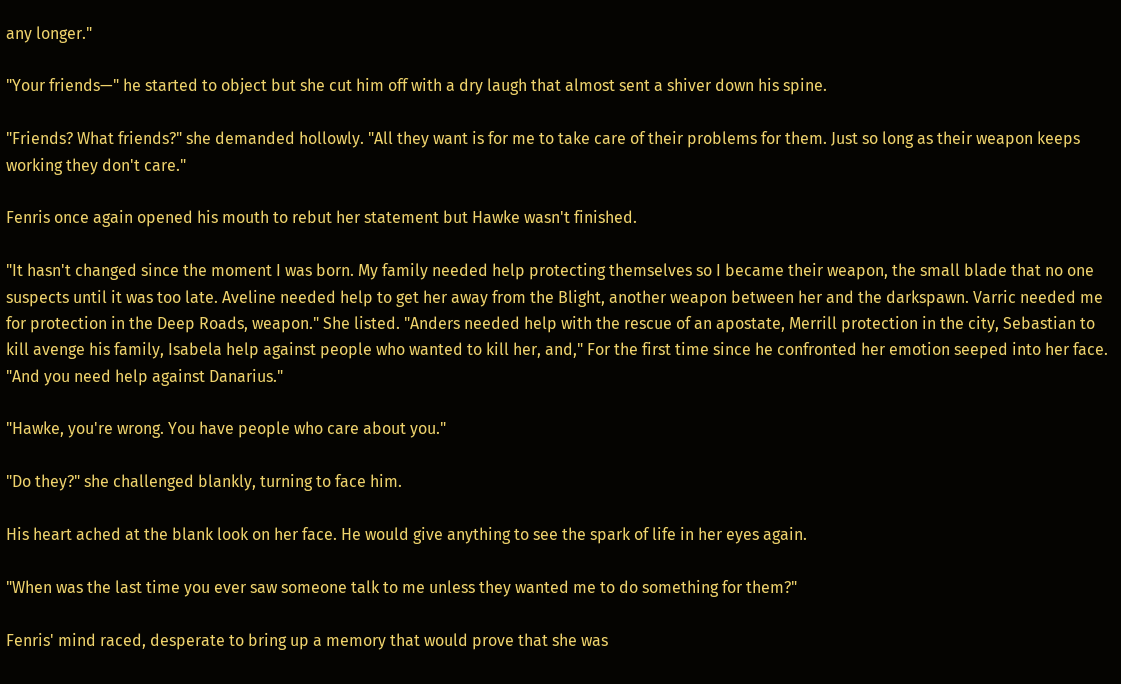any longer."

"Your friends—" he started to object but she cut him off with a dry laugh that almost sent a shiver down his spine.

"Friends? What friends?" she demanded hollowly. "All they want is for me to take care of their problems for them. Just so long as their weapon keeps working they don't care."

Fenris once again opened his mouth to rebut her statement but Hawke wasn't finished.

"It hasn't changed since the moment I was born. My family needed help protecting themselves so I became their weapon, the small blade that no one suspects until it was too late. Aveline needed help to get her away from the Blight, another weapon between her and the darkspawn. Varric needed me for protection in the Deep Roads, weapon." She listed. "Anders needed help with the rescue of an apostate, Merrill protection in the city, Sebastian to kill avenge his family, Isabela help against people who wanted to kill her, and," For the first time since he confronted her emotion seeped into her face. "And you need help against Danarius."

"Hawke, you're wrong. You have people who care about you."

"Do they?" she challenged blankly, turning to face him.

His heart ached at the blank look on her face. He would give anything to see the spark of life in her eyes again.

"When was the last time you ever saw someone talk to me unless they wanted me to do something for them?"

Fenris' mind raced, desperate to bring up a memory that would prove that she was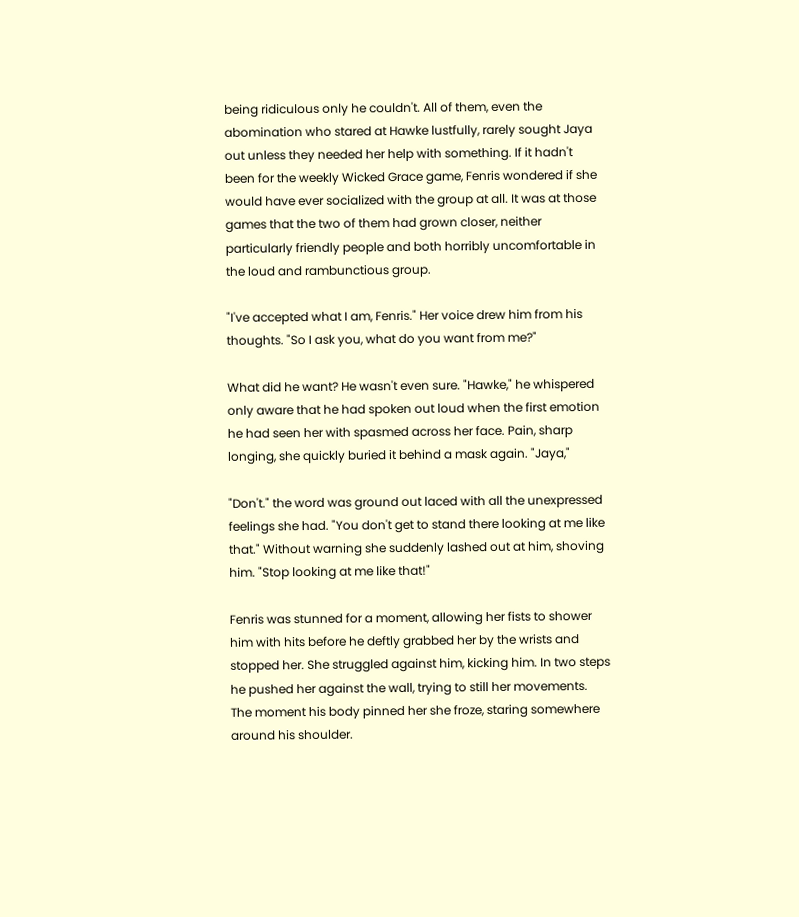being ridiculous only he couldn't. All of them, even the abomination who stared at Hawke lustfully, rarely sought Jaya out unless they needed her help with something. If it hadn't been for the weekly Wicked Grace game, Fenris wondered if she would have ever socialized with the group at all. It was at those games that the two of them had grown closer, neither particularly friendly people and both horribly uncomfortable in the loud and rambunctious group.

"I've accepted what I am, Fenris." Her voice drew him from his thoughts. "So I ask you, what do you want from me?"

What did he want? He wasn't even sure. "Hawke," he whispered only aware that he had spoken out loud when the first emotion he had seen her with spasmed across her face. Pain, sharp longing, she quickly buried it behind a mask again. "Jaya,"

"Don't." the word was ground out laced with all the unexpressed feelings she had. "You don't get to stand there looking at me like that." Without warning she suddenly lashed out at him, shoving him. "Stop looking at me like that!"

Fenris was stunned for a moment, allowing her fists to shower him with hits before he deftly grabbed her by the wrists and stopped her. She struggled against him, kicking him. In two steps he pushed her against the wall, trying to still her movements. The moment his body pinned her she froze, staring somewhere around his shoulder.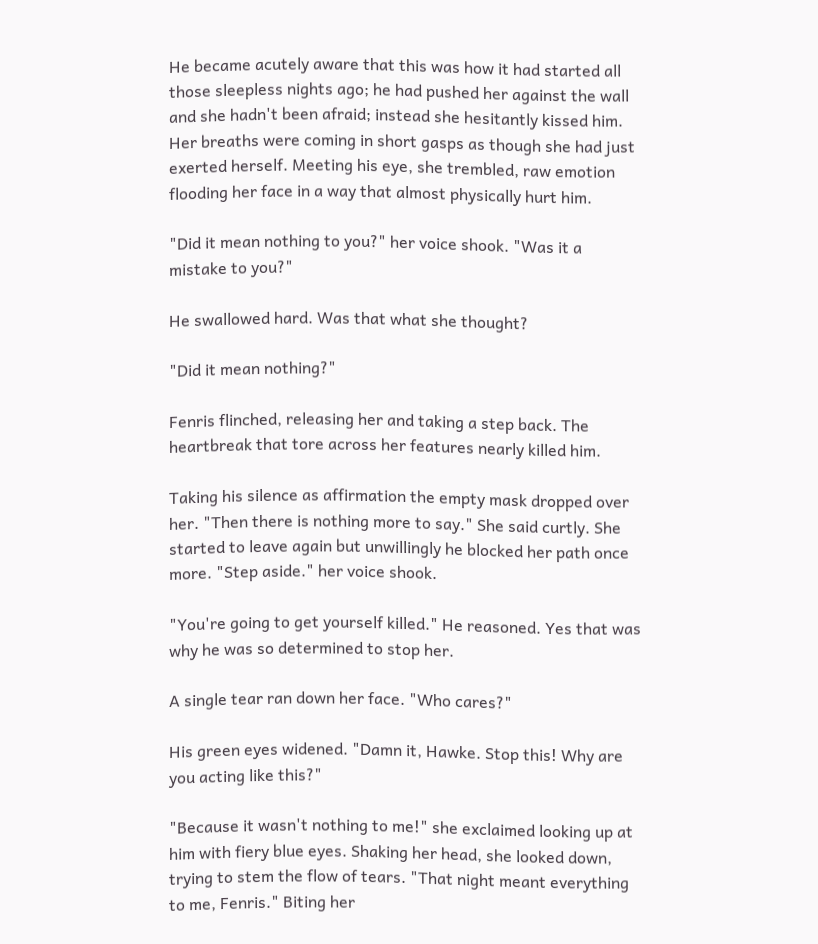He became acutely aware that this was how it had started all those sleepless nights ago; he had pushed her against the wall and she hadn't been afraid; instead she hesitantly kissed him. Her breaths were coming in short gasps as though she had just exerted herself. Meeting his eye, she trembled, raw emotion flooding her face in a way that almost physically hurt him.

"Did it mean nothing to you?" her voice shook. "Was it a mistake to you?"

He swallowed hard. Was that what she thought?

"Did it mean nothing?"

Fenris flinched, releasing her and taking a step back. The heartbreak that tore across her features nearly killed him.

Taking his silence as affirmation the empty mask dropped over her. "Then there is nothing more to say." She said curtly. She started to leave again but unwillingly he blocked her path once more. "Step aside." her voice shook.

"You're going to get yourself killed." He reasoned. Yes that was why he was so determined to stop her.

A single tear ran down her face. "Who cares?"

His green eyes widened. "Damn it, Hawke. Stop this! Why are you acting like this?"

"Because it wasn't nothing to me!" she exclaimed looking up at him with fiery blue eyes. Shaking her head, she looked down, trying to stem the flow of tears. "That night meant everything to me, Fenris." Biting her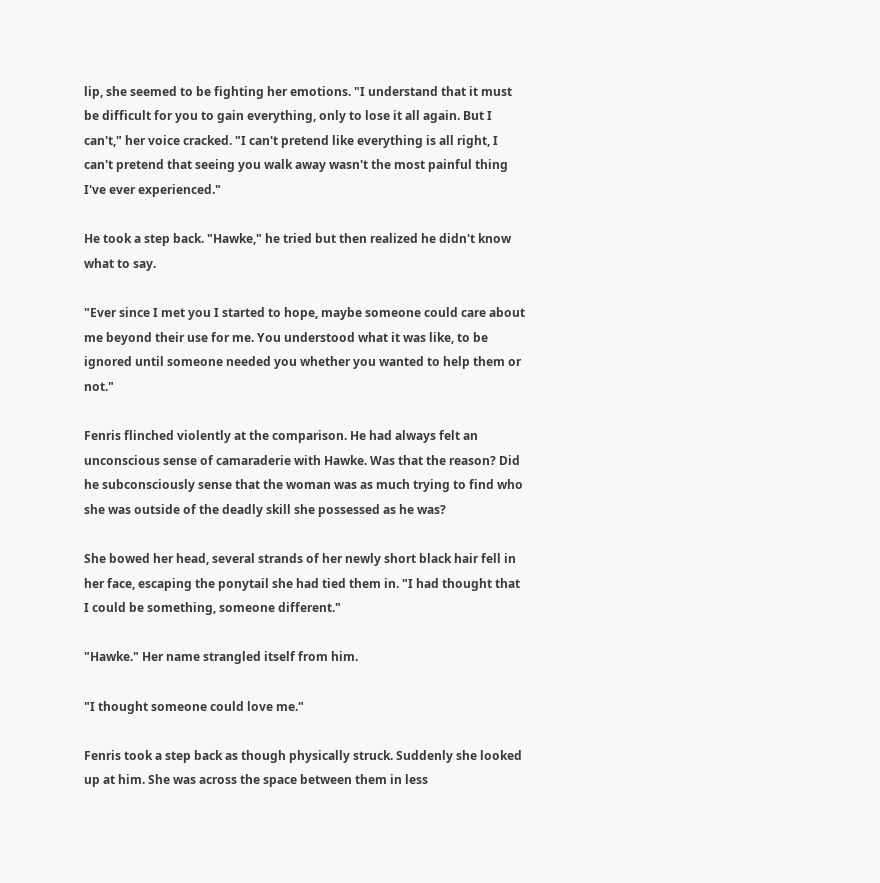lip, she seemed to be fighting her emotions. "I understand that it must be difficult for you to gain everything, only to lose it all again. But I can't," her voice cracked. "I can't pretend like everything is all right, I can't pretend that seeing you walk away wasn't the most painful thing I've ever experienced."

He took a step back. "Hawke," he tried but then realized he didn't know what to say.

"Ever since I met you I started to hope, maybe someone could care about me beyond their use for me. You understood what it was like, to be ignored until someone needed you whether you wanted to help them or not."

Fenris flinched violently at the comparison. He had always felt an unconscious sense of camaraderie with Hawke. Was that the reason? Did he subconsciously sense that the woman was as much trying to find who she was outside of the deadly skill she possessed as he was?

She bowed her head, several strands of her newly short black hair fell in her face, escaping the ponytail she had tied them in. "I had thought that I could be something, someone different."

"Hawke." Her name strangled itself from him.

"I thought someone could love me."

Fenris took a step back as though physically struck. Suddenly she looked up at him. She was across the space between them in less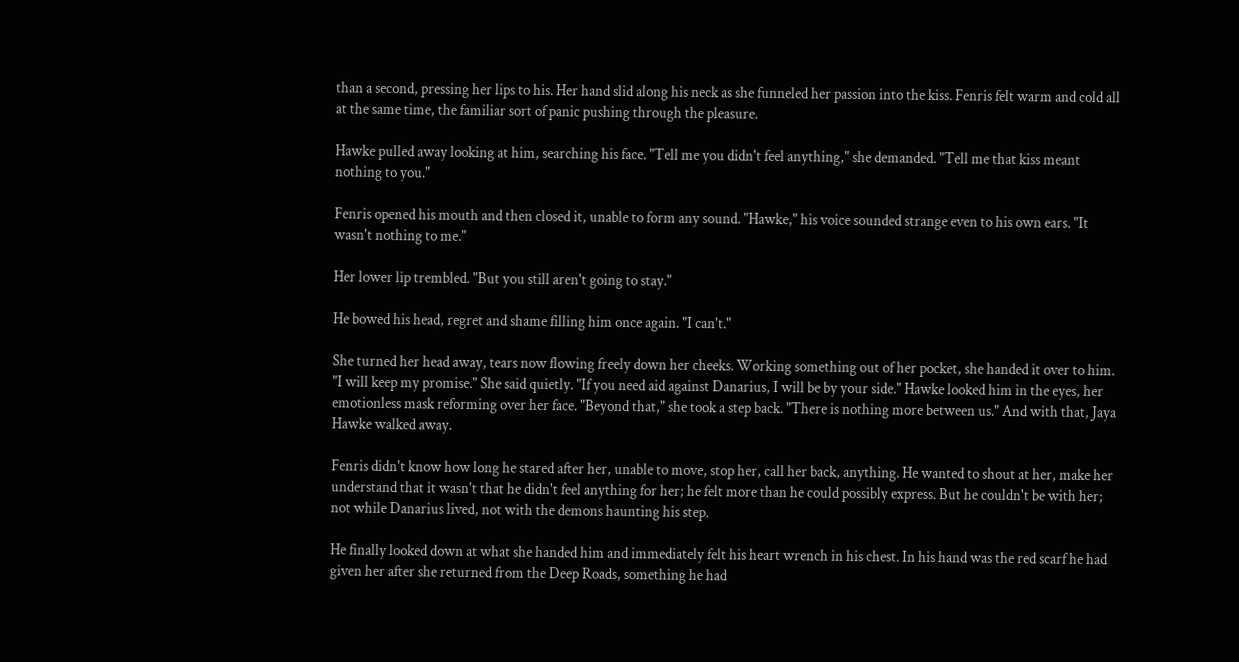than a second, pressing her lips to his. Her hand slid along his neck as she funneled her passion into the kiss. Fenris felt warm and cold all at the same time, the familiar sort of panic pushing through the pleasure.

Hawke pulled away looking at him, searching his face. "Tell me you didn't feel anything," she demanded. "Tell me that kiss meant nothing to you."

Fenris opened his mouth and then closed it, unable to form any sound. "Hawke," his voice sounded strange even to his own ears. "It wasn't nothing to me."

Her lower lip trembled. "But you still aren't going to stay."

He bowed his head, regret and shame filling him once again. "I can't."

She turned her head away, tears now flowing freely down her cheeks. Working something out of her pocket, she handed it over to him. "I will keep my promise." She said quietly. "If you need aid against Danarius, I will be by your side." Hawke looked him in the eyes, her emotionless mask reforming over her face. "Beyond that," she took a step back. "There is nothing more between us." And with that, Jaya Hawke walked away.

Fenris didn't know how long he stared after her, unable to move, stop her, call her back, anything. He wanted to shout at her, make her understand that it wasn't that he didn't feel anything for her; he felt more than he could possibly express. But he couldn't be with her; not while Danarius lived, not with the demons haunting his step.

He finally looked down at what she handed him and immediately felt his heart wrench in his chest. In his hand was the red scarf he had given her after she returned from the Deep Roads, something he had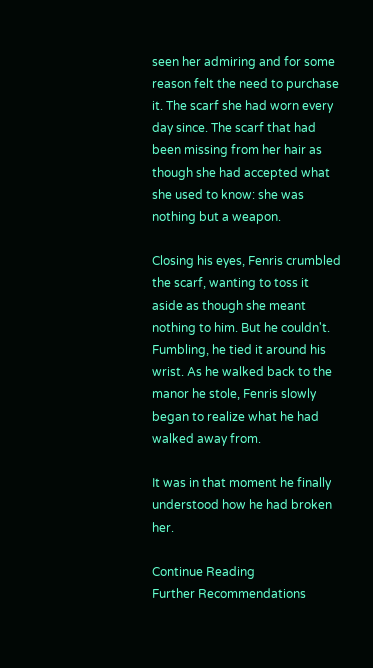seen her admiring and for some reason felt the need to purchase it. The scarf she had worn every day since. The scarf that had been missing from her hair as though she had accepted what she used to know: she was nothing but a weapon.

Closing his eyes, Fenris crumbled the scarf, wanting to toss it aside as though she meant nothing to him. But he couldn't. Fumbling, he tied it around his wrist. As he walked back to the manor he stole, Fenris slowly began to realize what he had walked away from.

It was in that moment he finally understood how he had broken her.

Continue Reading
Further Recommendations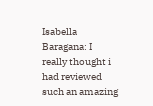Isabella Baragana: I really thought i had reviewed such an amazing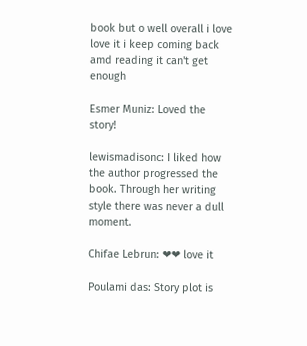book but o well overall i love love it i keep coming back amd reading it can't get enough

Esmer Muniz: Loved the story!

lewismadisonc: I liked how the author progressed the book. Through her writing style there was never a dull moment.

Chifae Lebrun: ❤❤ love it

Poulami das: Story plot is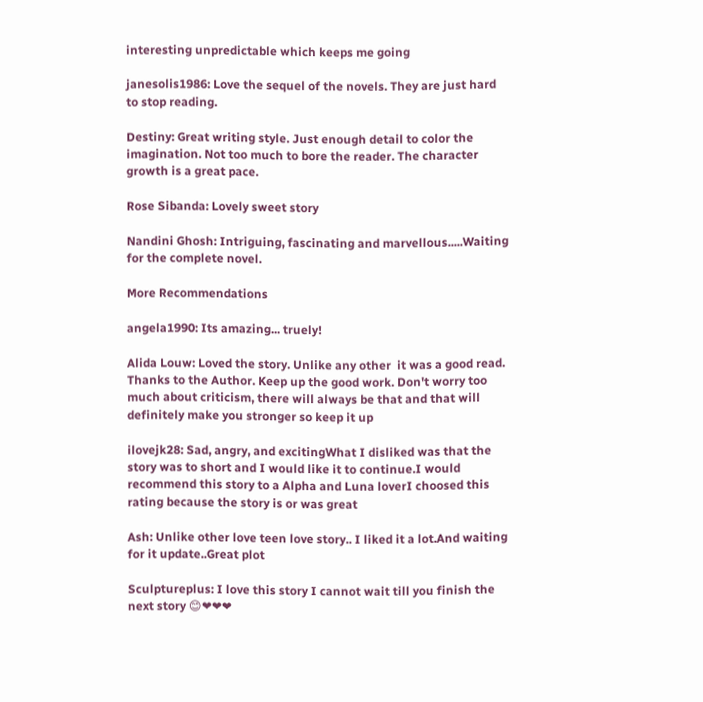interesting unpredictable which keeps me going

janesolis1986: Love the sequel of the novels. They are just hard to stop reading.

Destiny: Great writing style. Just enough detail to color the imagination. Not too much to bore the reader. The character growth is a great pace.

Rose Sibanda: Lovely sweet story

Nandini Ghosh: Intriguing, fascinating and marvellous.....Waiting for the complete novel.

More Recommendations

angela1990: Its amazing... truely!

Alida Louw: Loved the story. Unlike any other  it was a good read. Thanks to the Author. Keep up the good work. Don't worry too much about criticism, there will always be that and that will definitely make you stronger so keep it up

ilovejk28: Sad, angry, and excitingWhat I disliked was that the story was to short and I would like it to continue.I would recommend this story to a Alpha and Luna loverI choosed this rating because the story is or was great

Ash: Unlike other love teen love story.. I liked it a lot.And waiting for it update..Great plot

Sculptureplus: I love this story I cannot wait till you finish the next story 😊❤❤❤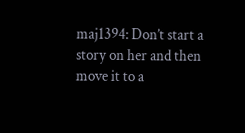maj1394: Don’t start a story on her and then move it to a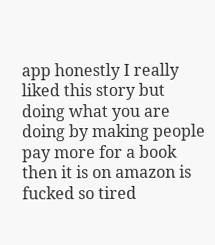app honestly I really liked this story but doing what you are doing by making people pay more for a book then it is on amazon is fucked so tired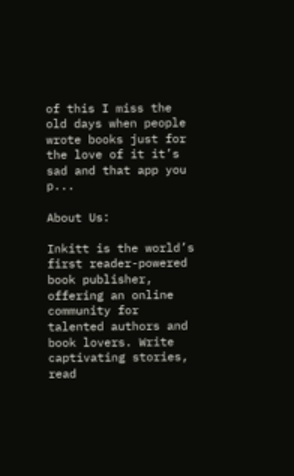of this I miss the old days when people wrote books just for the love of it it’s sad and that app you p...

About Us:

Inkitt is the world’s first reader-powered book publisher, offering an online community for talented authors and book lovers. Write captivating stories, read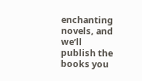enchanting novels, and we’ll publish the books you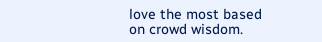love the most based on crowd wisdom.